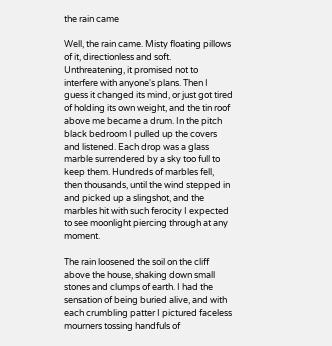the rain came

Well, the rain came. Misty floating pillows of it, directionless and soft. Unthreatening, it promised not to interfere with anyone's plans. Then I guess it changed its mind, or just got tired of holding its own weight, and the tin roof above me became a drum. In the pitch black bedroom I pulled up the covers and listened. Each drop was a glass marble surrendered by a sky too full to keep them. Hundreds of marbles fell, then thousands, until the wind stepped in and picked up a slingshot, and the marbles hit with such ferocity I expected to see moonlight piercing through at any moment.

The rain loosened the soil on the cliff above the house, shaking down small stones and clumps of earth. I had the sensation of being buried alive, and with each crumbling patter I pictured faceless mourners tossing handfuls of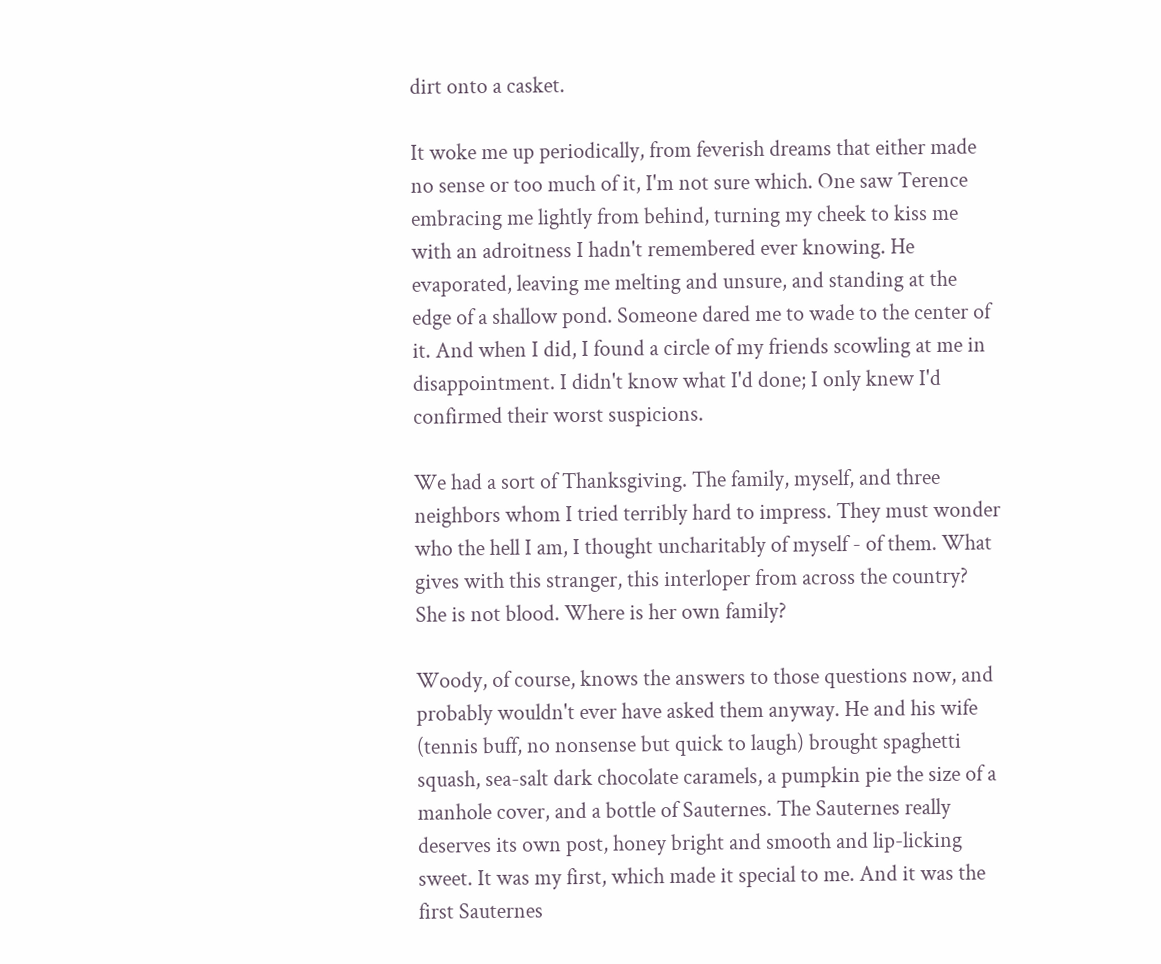dirt onto a casket.

It woke me up periodically, from feverish dreams that either made no sense or too much of it, I'm not sure which. One saw Terence embracing me lightly from behind, turning my cheek to kiss me with an adroitness I hadn't remembered ever knowing. He evaporated, leaving me melting and unsure, and standing at the edge of a shallow pond. Someone dared me to wade to the center of it. And when I did, I found a circle of my friends scowling at me in disappointment. I didn't know what I'd done; I only knew I'd confirmed their worst suspicions.

We had a sort of Thanksgiving. The family, myself, and three neighbors whom I tried terribly hard to impress. They must wonder who the hell I am, I thought uncharitably of myself - of them. What gives with this stranger, this interloper from across the country? She is not blood. Where is her own family?

Woody, of course, knows the answers to those questions now, and probably wouldn't ever have asked them anyway. He and his wife (tennis buff, no nonsense but quick to laugh) brought spaghetti squash, sea-salt dark chocolate caramels, a pumpkin pie the size of a manhole cover, and a bottle of Sauternes. The Sauternes really deserves its own post, honey bright and smooth and lip-licking sweet. It was my first, which made it special to me. And it was the first Sauternes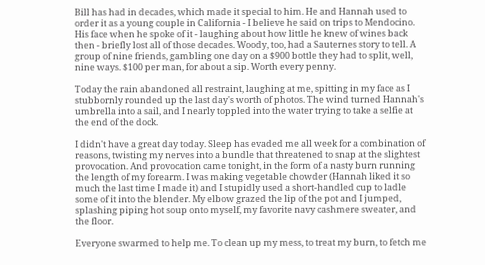Bill has had in decades, which made it special to him. He and Hannah used to order it as a young couple in California - I believe he said on trips to Mendocino. His face when he spoke of it - laughing about how little he knew of wines back then - briefly lost all of those decades. Woody, too, had a Sauternes story to tell. A group of nine friends, gambling one day on a $900 bottle they had to split, well, nine ways. $100 per man, for about a sip. Worth every penny.

Today the rain abandoned all restraint, laughing at me, spitting in my face as I stubbornly rounded up the last day's worth of photos. The wind turned Hannah's umbrella into a sail, and I nearly toppled into the water trying to take a selfie at the end of the dock.

I didn't have a great day today. Sleep has evaded me all week for a combination of reasons, twisting my nerves into a bundle that threatened to snap at the slightest provocation. And provocation came tonight, in the form of a nasty burn running the length of my forearm. I was making vegetable chowder (Hannah liked it so much the last time I made it) and I stupidly used a short-handled cup to ladle some of it into the blender. My elbow grazed the lip of the pot and I jumped, splashing piping hot soup onto myself, my favorite navy cashmere sweater, and the floor.

Everyone swarmed to help me. To clean up my mess, to treat my burn, to fetch me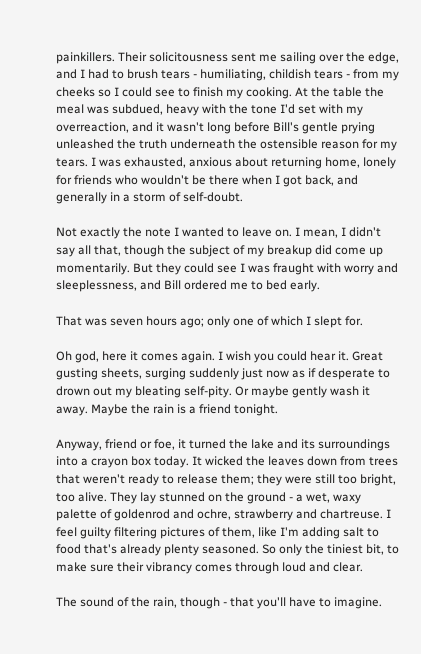painkillers. Their solicitousness sent me sailing over the edge, and I had to brush tears - humiliating, childish tears - from my cheeks so I could see to finish my cooking. At the table the meal was subdued, heavy with the tone I'd set with my overreaction, and it wasn't long before Bill's gentle prying unleashed the truth underneath the ostensible reason for my tears. I was exhausted, anxious about returning home, lonely for friends who wouldn't be there when I got back, and generally in a storm of self-doubt.

Not exactly the note I wanted to leave on. I mean, I didn't say all that, though the subject of my breakup did come up momentarily. But they could see I was fraught with worry and sleeplessness, and Bill ordered me to bed early.

That was seven hours ago; only one of which I slept for.

Oh god, here it comes again. I wish you could hear it. Great gusting sheets, surging suddenly just now as if desperate to drown out my bleating self-pity. Or maybe gently wash it away. Maybe the rain is a friend tonight.

Anyway, friend or foe, it turned the lake and its surroundings into a crayon box today. It wicked the leaves down from trees that weren't ready to release them; they were still too bright, too alive. They lay stunned on the ground - a wet, waxy palette of goldenrod and ochre, strawberry and chartreuse. I feel guilty filtering pictures of them, like I'm adding salt to food that's already plenty seasoned. So only the tiniest bit, to make sure their vibrancy comes through loud and clear.

The sound of the rain, though - that you'll have to imagine.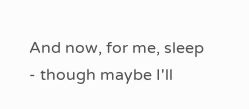And now, for me, sleep - though maybe I'll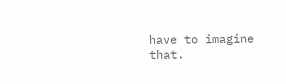have to imagine that.